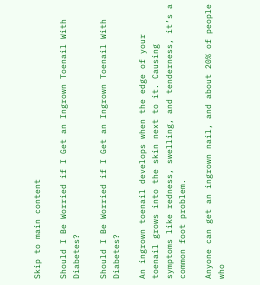Skip to main content

Should I Be Worried if I Get an Ingrown Toenail With Diabetes?

Should I Be Worried if I Get an Ingrown Toenail With Diabetes?

An ingrown toenail develops when the edge of your toenail grows into the skin next to it. Causing symptoms like redness, swelling, and tenderness, it’s a common foot problem.

Anyone can get an ingrown nail, and about 20% of people who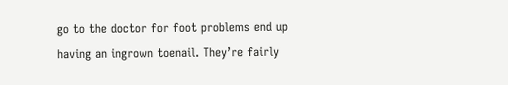go to the doctor for foot problems end up having an ingrown toenail. They’re fairly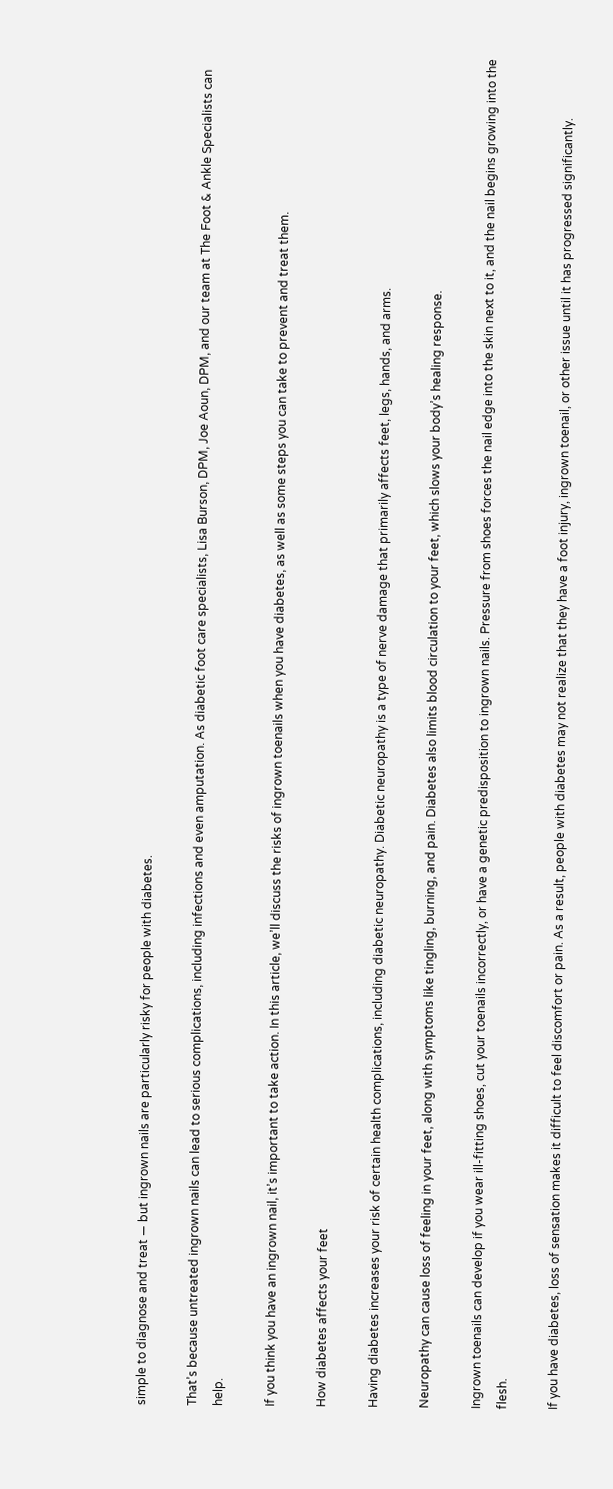simple to diagnose and treat — but ingrown nails are particularly risky for people with diabetes.

That’s because untreated ingrown nails can lead to serious complications, including infections and even amputation. As diabetic foot care specialists, Lisa Burson, DPM, Joe Aoun, DPM, and our team at The Foot & Ankle Specialists can help.

If you think you have an ingrown nail, it’s important to take action. In this article, we’ll discuss the risks of ingrown toenails when you have diabetes, as well as some steps you can take to prevent and treat them.

How diabetes affects your feet

Having diabetes increases your risk of certain health complications, including diabetic neuropathy. Diabetic neuropathy is a type of nerve damage that primarily affects feet, legs, hands, and arms.

Neuropathy can cause loss of feeling in your feet, along with symptoms like tingling, burning, and pain. Diabetes also limits blood circulation to your feet, which slows your body’s healing response.

Ingrown toenails can develop if you wear ill-fitting shoes, cut your toenails incorrectly, or have a genetic predisposition to ingrown nails. Pressure from shoes forces the nail edge into the skin next to it, and the nail begins growing into the flesh.

If you have diabetes, loss of sensation makes it difficult to feel discomfort or pain. As a result, people with diabetes may not realize that they have a foot injury, ingrown toenail, or other issue until it has progressed significantly.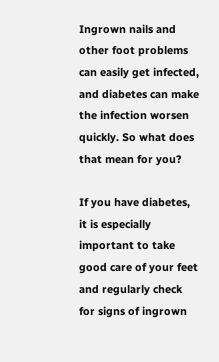Ingrown nails and other foot problems can easily get infected, and diabetes can make the infection worsen quickly. So what does that mean for you?

If you have diabetes, it is especially important to take good care of your feet and regularly check for signs of ingrown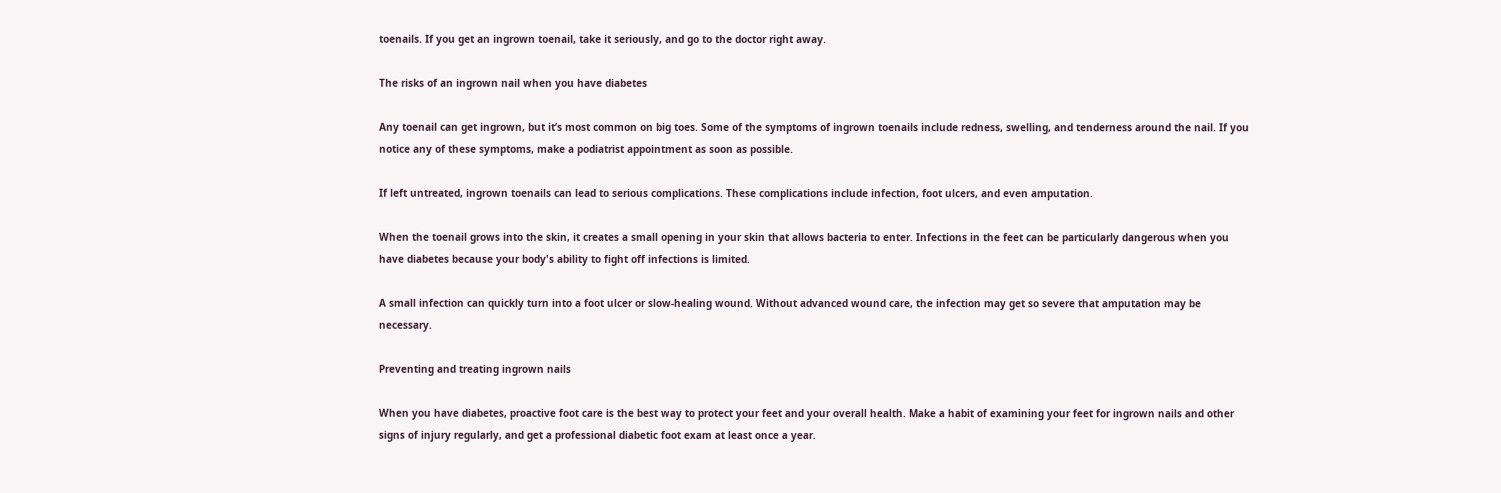toenails. If you get an ingrown toenail, take it seriously, and go to the doctor right away.

The risks of an ingrown nail when you have diabetes

Any toenail can get ingrown, but it’s most common on big toes. Some of the symptoms of ingrown toenails include redness, swelling, and tenderness around the nail. If you notice any of these symptoms, make a podiatrist appointment as soon as possible.

If left untreated, ingrown toenails can lead to serious complications. These complications include infection, foot ulcers, and even amputation.

When the toenail grows into the skin, it creates a small opening in your skin that allows bacteria to enter. Infections in the feet can be particularly dangerous when you have diabetes because your body's ability to fight off infections is limited.

A small infection can quickly turn into a foot ulcer or slow-healing wound. Without advanced wound care, the infection may get so severe that amputation may be necessary.

Preventing and treating ingrown nails

When you have diabetes, proactive foot care is the best way to protect your feet and your overall health. Make a habit of examining your feet for ingrown nails and other signs of injury regularly, and get a professional diabetic foot exam at least once a year.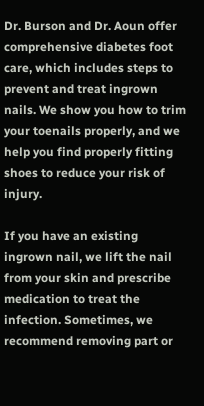Dr. Burson and Dr. Aoun offer comprehensive diabetes foot care, which includes steps to prevent and treat ingrown nails. We show you how to trim your toenails properly, and we help you find properly fitting shoes to reduce your risk of injury.

If you have an existing ingrown nail, we lift the nail from your skin and prescribe medication to treat the infection. Sometimes, we recommend removing part or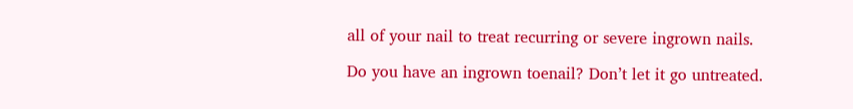all of your nail to treat recurring or severe ingrown nails.

Do you have an ingrown toenail? Don’t let it go untreated.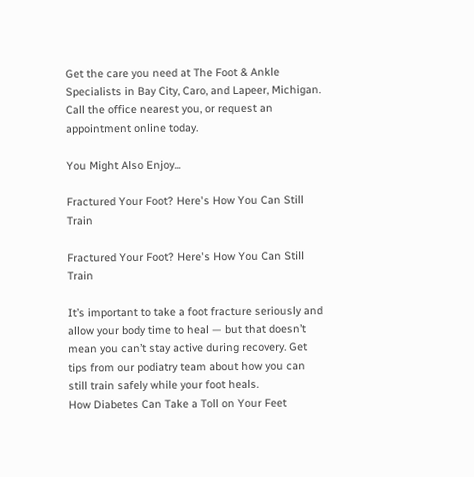Get the care you need at The Foot & Ankle Specialists in Bay City, Caro, and Lapeer, Michigan. Call the office nearest you, or request an appointment online today.

You Might Also Enjoy...

Fractured Your Foot? Here's How You Can Still Train

Fractured Your Foot? Here's How You Can Still Train

It’s important to take a foot fracture seriously and allow your body time to heal — but that doesn’t mean you can’t stay active during recovery. Get tips from our podiatry team about how you can still train safely while your foot heals.
How Diabetes Can Take a Toll on Your Feet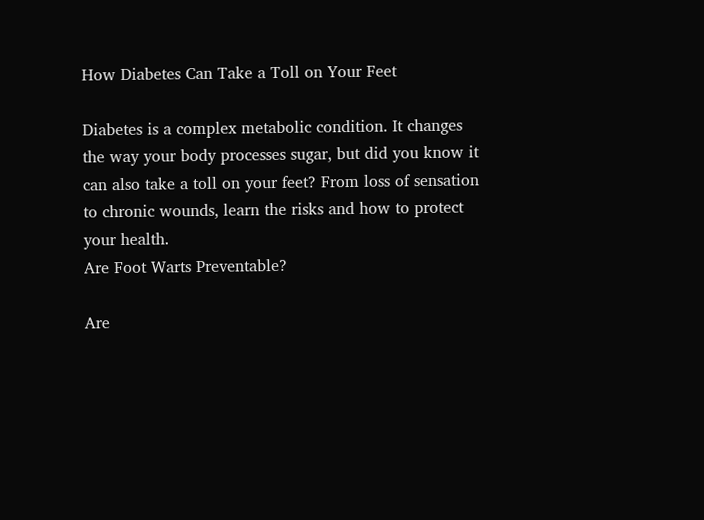How Diabetes Can Take a Toll on Your Feet

Diabetes is a complex metabolic condition. It changes the way your body processes sugar, but did you know it can also take a toll on your feet? From loss of sensation to chronic wounds, learn the risks and how to protect your health.
Are Foot Warts Preventable?

Are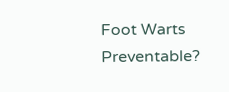Foot Warts Preventable?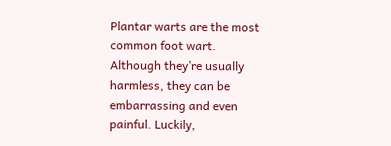Plantar warts are the most common foot wart. Although they’re usually harmless, they can be embarrassing and even painful. Luckily,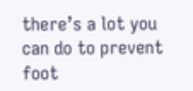there’s a lot you can do to prevent foot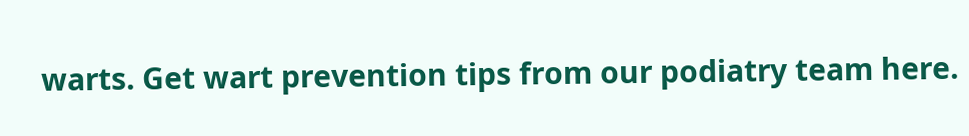warts. Get wart prevention tips from our podiatry team here.